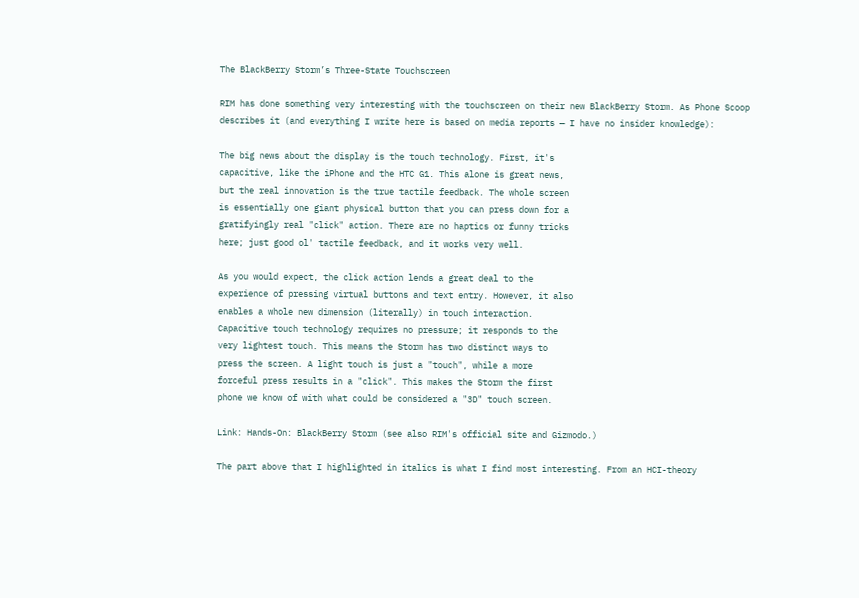The BlackBerry Storm’s Three-State Touchscreen

RIM has done something very interesting with the touchscreen on their new BlackBerry Storm. As Phone Scoop describes it (and everything I write here is based on media reports — I have no insider knowledge):

The big news about the display is the touch technology. First, it's
capacitive, like the iPhone and the HTC G1. This alone is great news,
but the real innovation is the true tactile feedback. The whole screen
is essentially one giant physical button that you can press down for a
gratifyingly real "click" action. There are no haptics or funny tricks
here; just good ol' tactile feedback, and it works very well.

As you would expect, the click action lends a great deal to the
experience of pressing virtual buttons and text entry. However, it also
enables a whole new dimension (literally) in touch interaction.
Capacitive touch technology requires no pressure; it responds to the
very lightest touch. This means the Storm has two distinct ways to
press the screen. A light touch is just a "touch", while a more
forceful press results in a "click". This makes the Storm the first
phone we know of with what could be considered a "3D" touch screen.

Link: Hands-On: BlackBerry Storm (see also RIM's official site and Gizmodo.)

The part above that I highlighted in italics is what I find most interesting. From an HCI-theory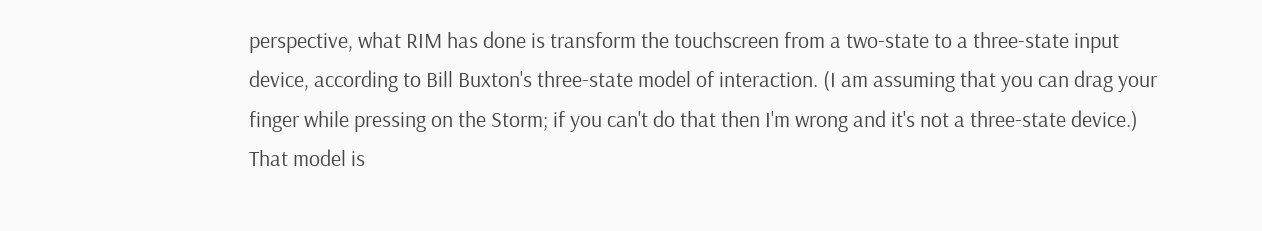perspective, what RIM has done is transform the touchscreen from a two-state to a three-state input device, according to Bill Buxton's three-state model of interaction. (I am assuming that you can drag your finger while pressing on the Storm; if you can't do that then I'm wrong and it's not a three-state device.) That model is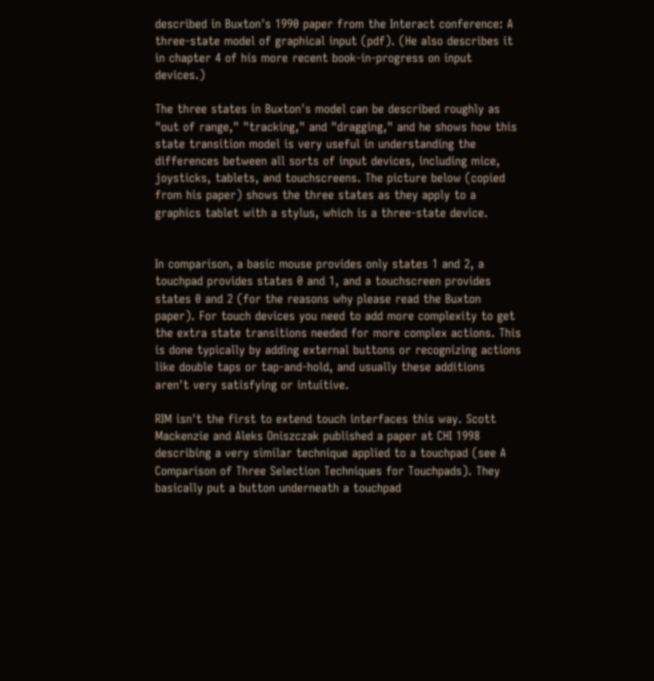described in Buxton's 1990 paper from the Interact conference: A three-state model of graphical input (pdf). (He also describes it in chapter 4 of his more recent book-in-progress on input devices.)

The three states in Buxton's model can be described roughly as "out of range," "tracking," and "dragging," and he shows how this state transition model is very useful in understanding the differences between all sorts of input devices, including mice, joysticks, tablets, and touchscreens. The picture below (copied from his paper) shows the three states as they apply to a graphics tablet with a stylus, which is a three-state device.


In comparison, a basic mouse provides only states 1 and 2, a touchpad provides states 0 and 1, and a touchscreen provides states 0 and 2 (for the reasons why please read the Buxton paper). For touch devices you need to add more complexity to get the extra state transitions needed for more complex actions. This is done typically by adding external buttons or recognizing actions like double taps or tap-and-hold, and usually these additions aren't very satisfying or intuitive.

RIM isn't the first to extend touch interfaces this way. Scott Mackenzie and Aleks Oniszczak published a paper at CHI 1998 describing a very similar technique applied to a touchpad (see A Comparison of Three Selection Techniques for Touchpads). They basically put a button underneath a touchpad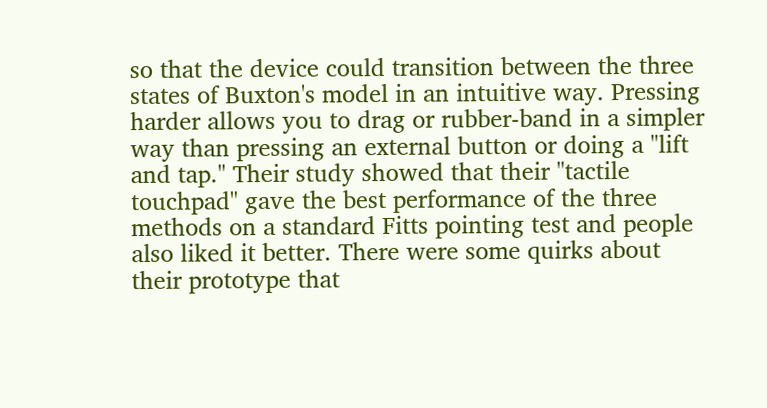so that the device could transition between the three states of Buxton's model in an intuitive way. Pressing harder allows you to drag or rubber-band in a simpler way than pressing an external button or doing a "lift and tap." Their study showed that their "tactile touchpad" gave the best performance of the three methods on a standard Fitts pointing test and people also liked it better. There were some quirks about their prototype that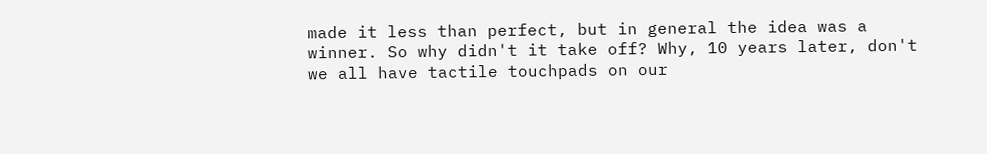made it less than perfect, but in general the idea was a winner. So why didn't it take off? Why, 10 years later, don't we all have tactile touchpads on our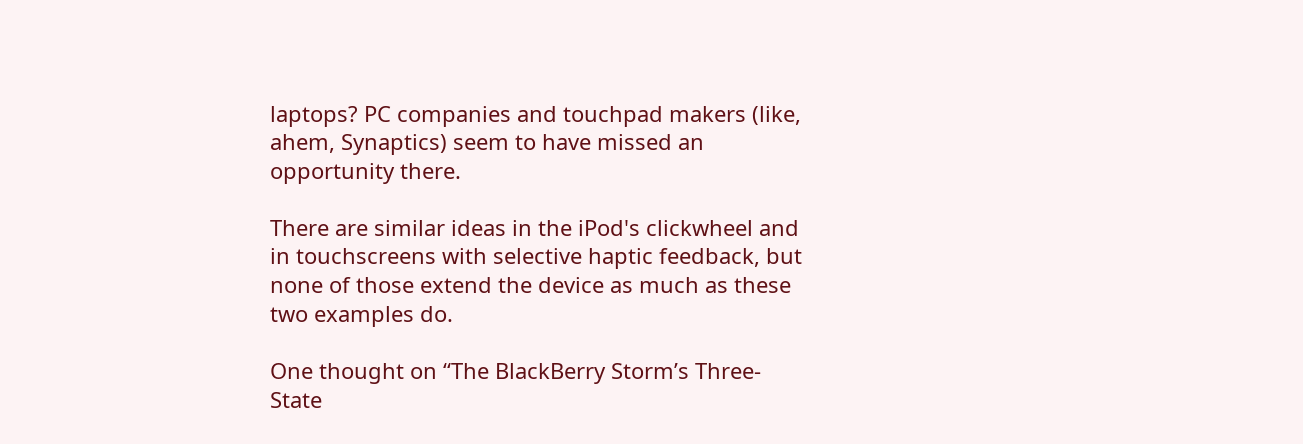laptops? PC companies and touchpad makers (like, ahem, Synaptics) seem to have missed an opportunity there.

There are similar ideas in the iPod's clickwheel and in touchscreens with selective haptic feedback, but none of those extend the device as much as these two examples do.

One thought on “The BlackBerry Storm’s Three-State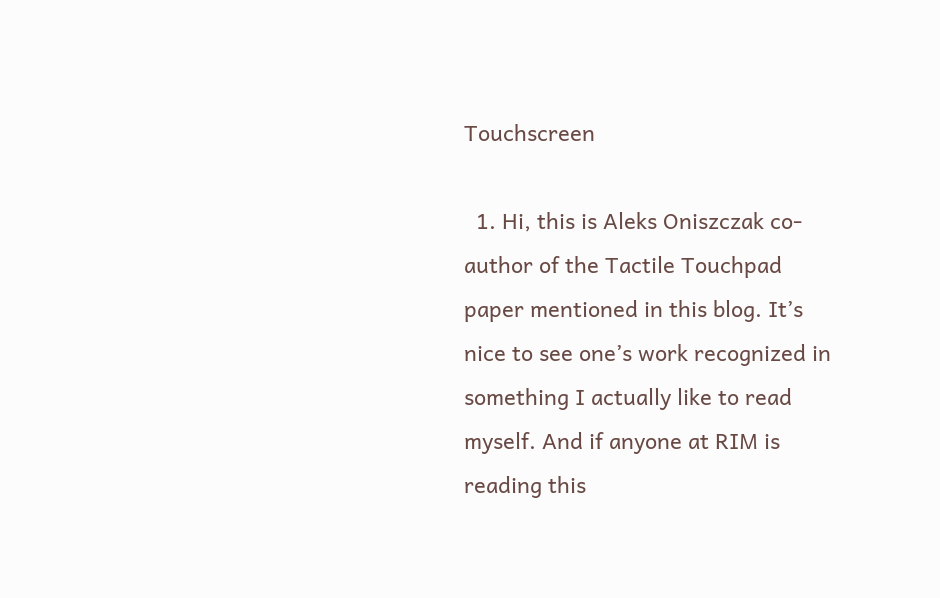Touchscreen

  1. Hi, this is Aleks Oniszczak co-author of the Tactile Touchpad paper mentioned in this blog. It’s nice to see one’s work recognized in something I actually like to read myself. And if anyone at RIM is reading this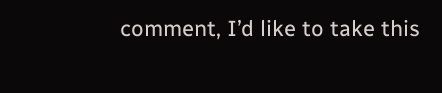comment, I’d like to take this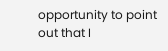opportunity to point out that I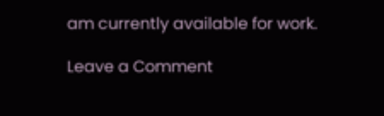am currently available for work.

Leave a Comment